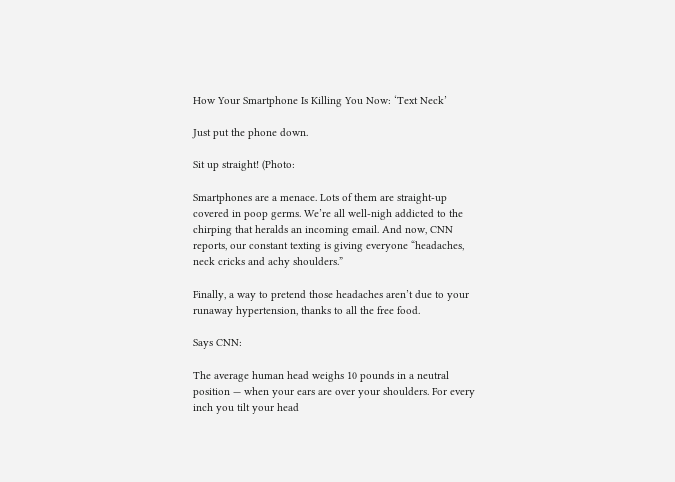How Your Smartphone Is Killing You Now: ‘Text Neck’

Just put the phone down.

Sit up straight! (Photo:

Smartphones are a menace. Lots of them are straight-up covered in poop germs. We’re all well-nigh addicted to the chirping that heralds an incoming email. And now, CNN reports, our constant texting is giving everyone “headaches, neck cricks and achy shoulders.”

Finally, a way to pretend those headaches aren’t due to your runaway hypertension, thanks to all the free food.

Says CNN:

The average human head weighs 10 pounds in a neutral position — when your ears are over your shoulders. For every inch you tilt your head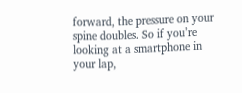forward, the pressure on your spine doubles. So if you’re looking at a smartphone in your lap,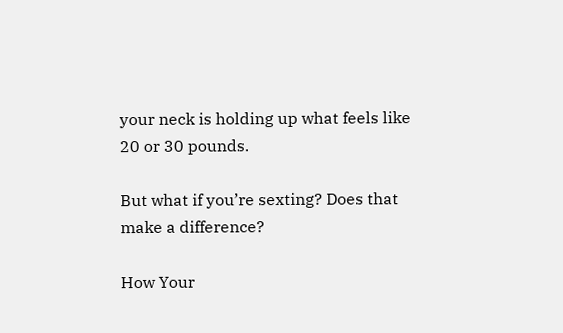your neck is holding up what feels like 20 or 30 pounds.

But what if you’re sexting? Does that make a difference?

How Your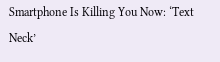Smartphone Is Killing You Now: ‘Text Neck’